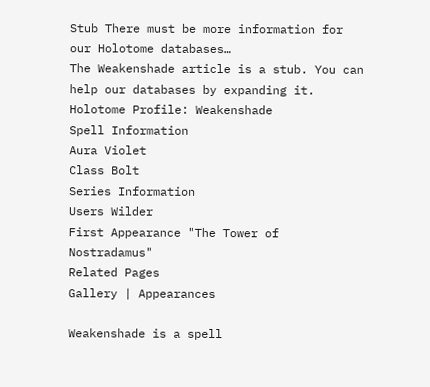Stub There must be more information for our Holotome databases…
The Weakenshade article is a stub. You can help our databases by expanding it.
Holotome Profile: Weakenshade
Spell Information
Aura Violet
Class Bolt
Series Information
Users Wilder
First Appearance "The Tower of Nostradamus"
Related Pages
Gallery | Appearances

Weakenshade is a spell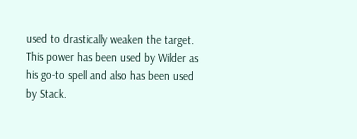used to drastically weaken the target. This power has been used by Wilder as his go-to spell and also has been used by Stack.